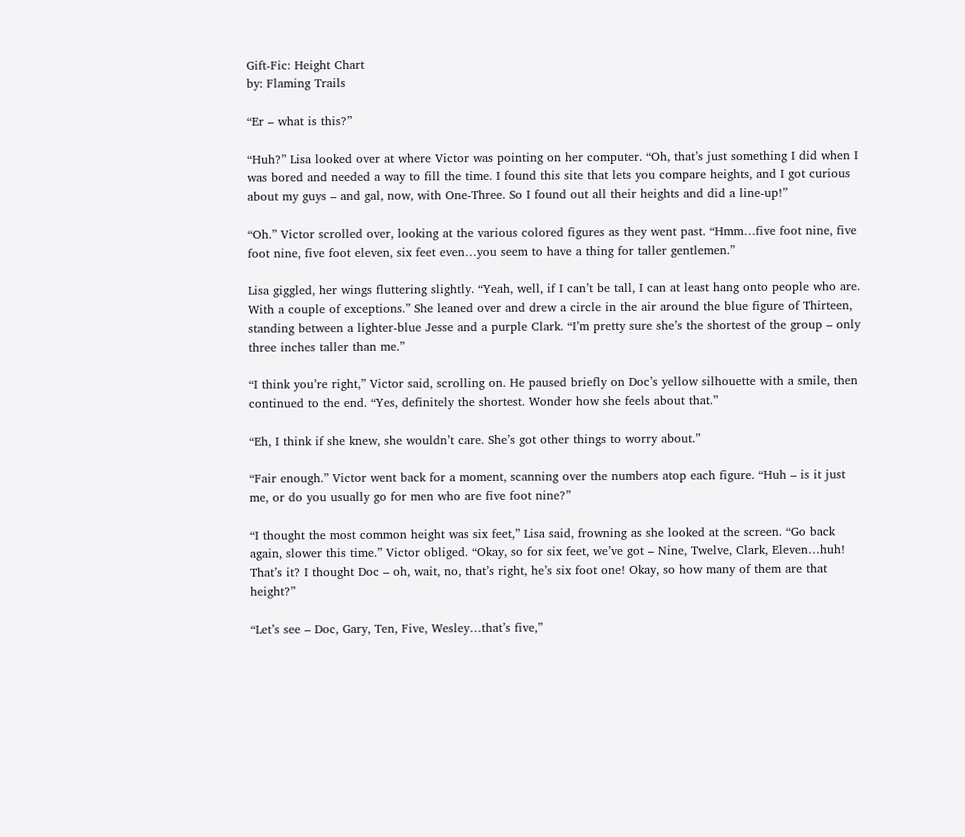Gift-Fic: Height Chart
by: Flaming Trails

“Er – what is this?”

“Huh?” Lisa looked over at where Victor was pointing on her computer. “Oh, that’s just something I did when I was bored and needed a way to fill the time. I found this site that lets you compare heights, and I got curious about my guys – and gal, now, with One-Three. So I found out all their heights and did a line-up!”

“Oh.” Victor scrolled over, looking at the various colored figures as they went past. “Hmm…five foot nine, five foot nine, five foot eleven, six feet even…you seem to have a thing for taller gentlemen.”

Lisa giggled, her wings fluttering slightly. “Yeah, well, if I can’t be tall, I can at least hang onto people who are. With a couple of exceptions.” She leaned over and drew a circle in the air around the blue figure of Thirteen, standing between a lighter-blue Jesse and a purple Clark. “I’m pretty sure she’s the shortest of the group – only three inches taller than me.”

“I think you’re right,” Victor said, scrolling on. He paused briefly on Doc’s yellow silhouette with a smile, then continued to the end. “Yes, definitely the shortest. Wonder how she feels about that.”

“Eh, I think if she knew, she wouldn’t care. She’s got other things to worry about.”

“Fair enough.” Victor went back for a moment, scanning over the numbers atop each figure. “Huh – is it just me, or do you usually go for men who are five foot nine?”

“I thought the most common height was six feet,” Lisa said, frowning as she looked at the screen. “Go back again, slower this time.” Victor obliged. “Okay, so for six feet, we’ve got – Nine, Twelve, Clark, Eleven…huh! That’s it? I thought Doc – oh, wait, no, that’s right, he’s six foot one! Okay, so how many of them are that height?”

“Let’s see – Doc, Gary, Ten, Five, Wesley…that’s five,”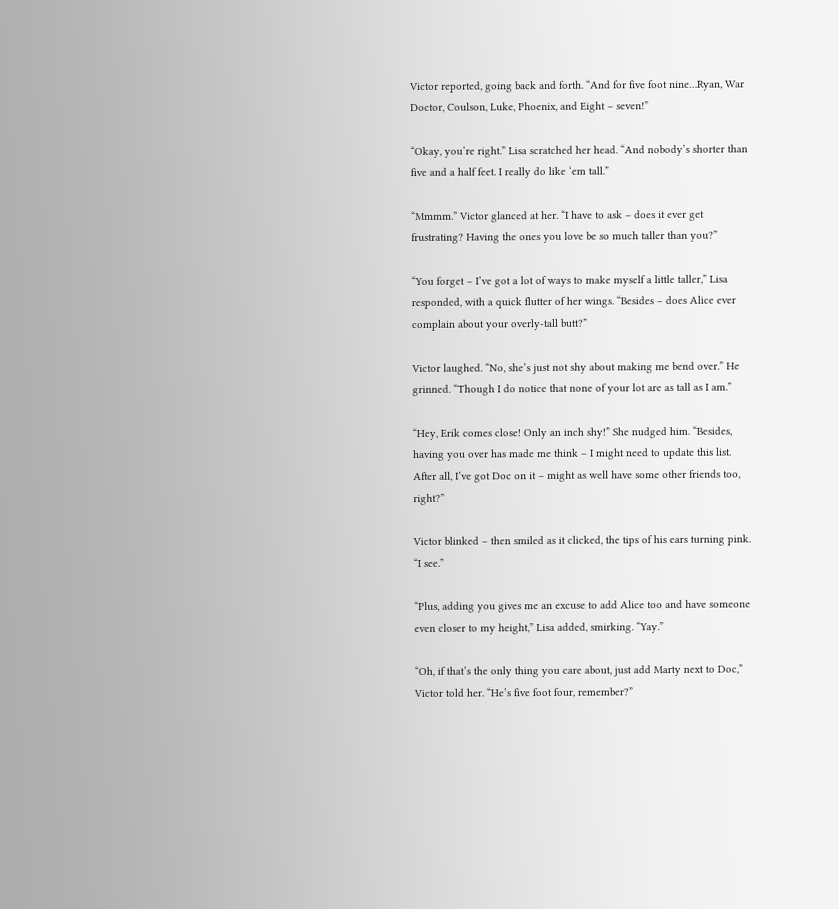Victor reported, going back and forth. “And for five foot nine…Ryan, War Doctor, Coulson, Luke, Phoenix, and Eight – seven!”

“Okay, you’re right.” Lisa scratched her head. “And nobody’s shorter than five and a half feet. I really do like ‘em tall.”

“Mmmm.” Victor glanced at her. “I have to ask – does it ever get frustrating? Having the ones you love be so much taller than you?”

“You forget – I’ve got a lot of ways to make myself a little taller,” Lisa responded, with a quick flutter of her wings. “Besides – does Alice ever complain about your overly-tall butt?”

Victor laughed. “No, she’s just not shy about making me bend over.” He grinned. “Though I do notice that none of your lot are as tall as I am.”

“Hey, Erik comes close! Only an inch shy!” She nudged him. “Besides, having you over has made me think – I might need to update this list. After all, I’ve got Doc on it – might as well have some other friends too, right?”

Victor blinked – then smiled as it clicked, the tips of his ears turning pink. “I see.”

“Plus, adding you gives me an excuse to add Alice too and have someone even closer to my height,” Lisa added, smirking. “Yay.”

“Oh, if that’s the only thing you care about, just add Marty next to Doc,” Victor told her. “He’s five foot four, remember?”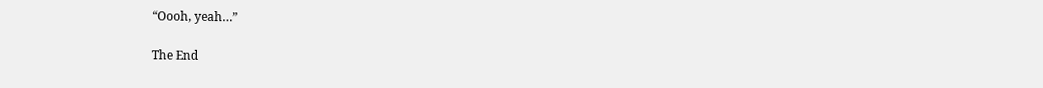“Oooh, yeah…”

The End